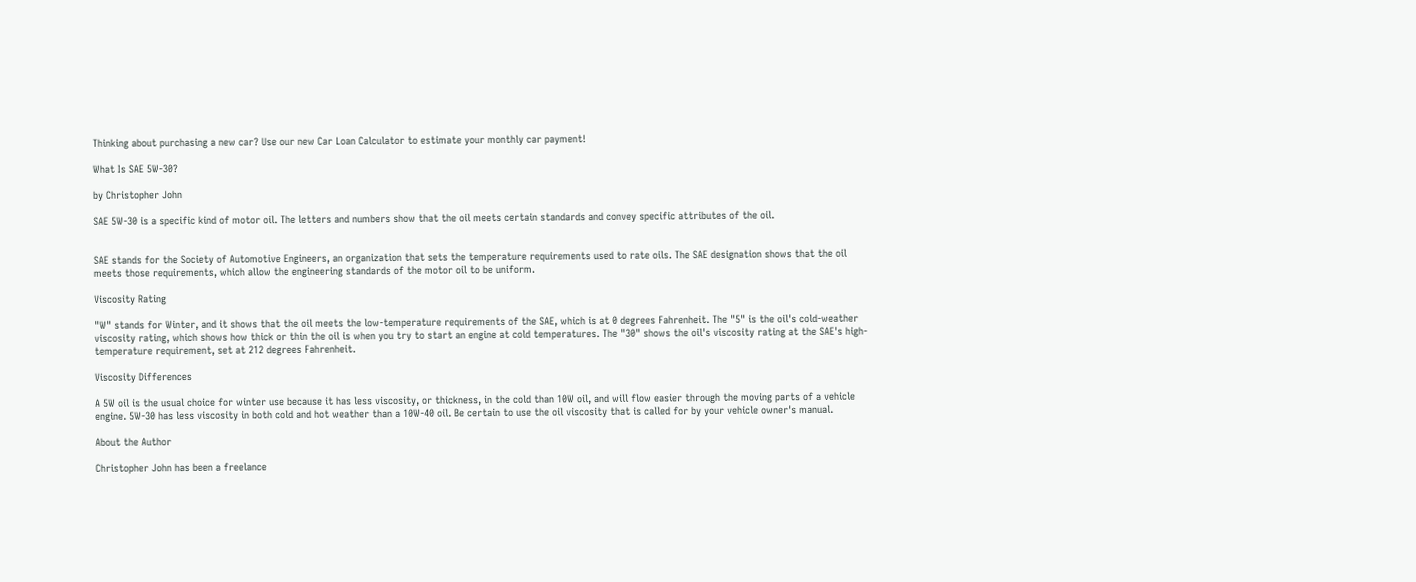Thinking about purchasing a new car? Use our new Car Loan Calculator to estimate your monthly car payment!

What Is SAE 5W-30?

by Christopher John

SAE 5W-30 is a specific kind of motor oil. The letters and numbers show that the oil meets certain standards and convey specific attributes of the oil.


SAE stands for the Society of Automotive Engineers, an organization that sets the temperature requirements used to rate oils. The SAE designation shows that the oil meets those requirements, which allow the engineering standards of the motor oil to be uniform.

Viscosity Rating

"W" stands for Winter, and it shows that the oil meets the low-temperature requirements of the SAE, which is at 0 degrees Fahrenheit. The "5" is the oil's cold-weather viscosity rating, which shows how thick or thin the oil is when you try to start an engine at cold temperatures. The "30" shows the oil's viscosity rating at the SAE's high-temperature requirement, set at 212 degrees Fahrenheit.

Viscosity Differences

A 5W oil is the usual choice for winter use because it has less viscosity, or thickness, in the cold than 10W oil, and will flow easier through the moving parts of a vehicle engine. 5W-30 has less viscosity in both cold and hot weather than a 10W-40 oil. Be certain to use the oil viscosity that is called for by your vehicle owner's manual.

About the Author

Christopher John has been a freelance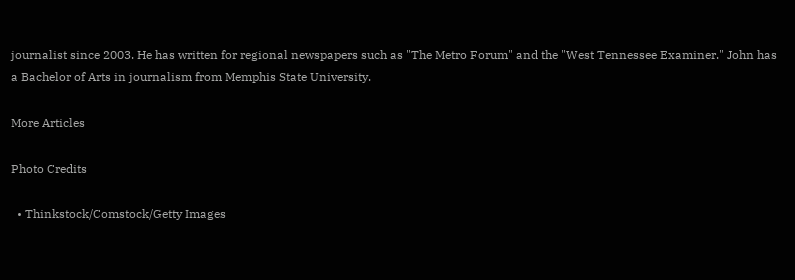journalist since 2003. He has written for regional newspapers such as "The Metro Forum" and the "West Tennessee Examiner." John has a Bachelor of Arts in journalism from Memphis State University.

More Articles

Photo Credits

  • Thinkstock/Comstock/Getty Images